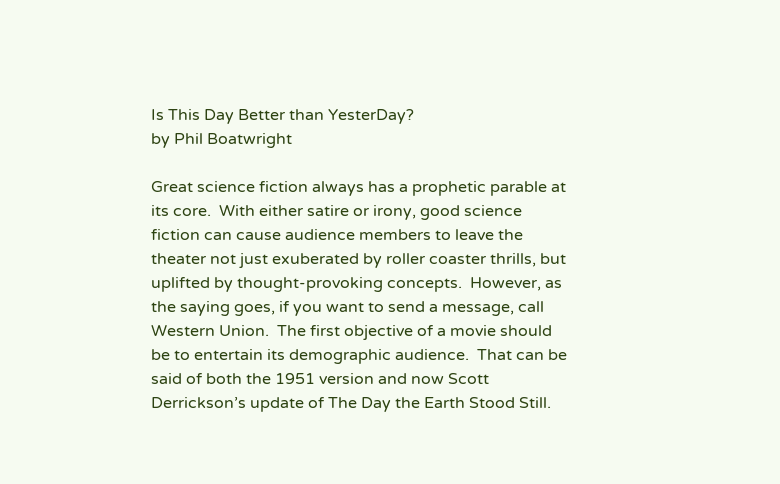Is This Day Better than YesterDay?
by Phil Boatwright

Great science fiction always has a prophetic parable at its core.  With either satire or irony, good science fiction can cause audience members to leave the theater not just exuberated by roller coaster thrills, but uplifted by thought-provoking concepts.  However, as the saying goes, if you want to send a message, call Western Union.  The first objective of a movie should be to entertain its demographic audience.  That can be said of both the 1951 version and now Scott Derrickson’s update of The Day the Earth Stood Still.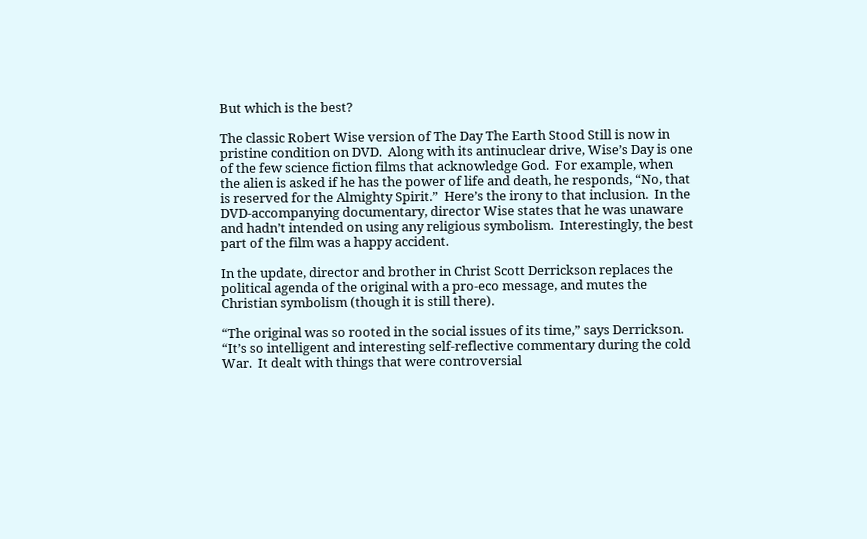But which is the best?

The classic Robert Wise version of The Day The Earth Stood Still is now in pristine condition on DVD.  Along with its antinuclear drive, Wise’s Day is one of the few science fiction films that acknowledge God.  For example, when the alien is asked if he has the power of life and death, he responds, “No, that is reserved for the Almighty Spirit.”  Here’s the irony to that inclusion.  In the DVD-accompanying documentary, director Wise states that he was unaware and hadn’t intended on using any religious symbolism.  Interestingly, the best part of the film was a happy accident.

In the update, director and brother in Christ Scott Derrickson replaces the political agenda of the original with a pro-eco message, and mutes the Christian symbolism (though it is still there).

“The original was so rooted in the social issues of its time,” says Derrickson. “It’s so intelligent and interesting self-reflective commentary during the cold War.  It dealt with things that were controversial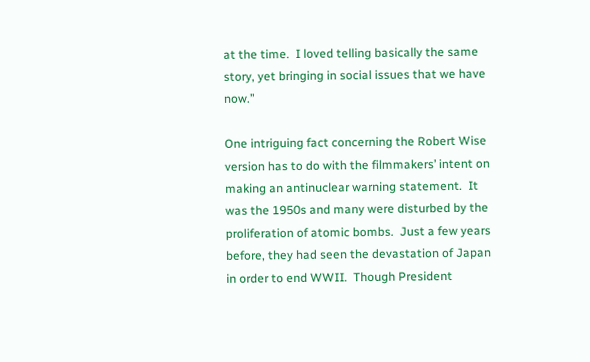at the time.  I loved telling basically the same story, yet bringing in social issues that we have now.”

One intriguing fact concerning the Robert Wise version has to do with the filmmakers’ intent on making an antinuclear warning statement.  It was the 1950s and many were disturbed by the proliferation of atomic bombs.  Just a few years before, they had seen the devastation of Japan in order to end WWII.  Though President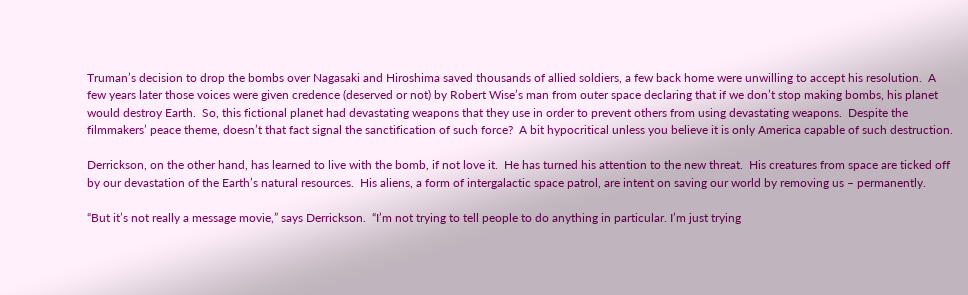Truman’s decision to drop the bombs over Nagasaki and Hiroshima saved thousands of allied soldiers, a few back home were unwilling to accept his resolution.  A few years later those voices were given credence (deserved or not) by Robert Wise’s man from outer space declaring that if we don’t stop making bombs, his planet would destroy Earth.  So, this fictional planet had devastating weapons that they use in order to prevent others from using devastating weapons.  Despite the filmmakers’ peace theme, doesn’t that fact signal the sanctification of such force?  A bit hypocritical unless you believe it is only America capable of such destruction.

Derrickson, on the other hand, has learned to live with the bomb, if not love it.  He has turned his attention to the new threat.  His creatures from space are ticked off by our devastation of the Earth’s natural resources.  His aliens, a form of intergalactic space patrol, are intent on saving our world by removing us – permanently.

“But it’s not really a message movie,” says Derrickson.  “I’m not trying to tell people to do anything in particular. I’m just trying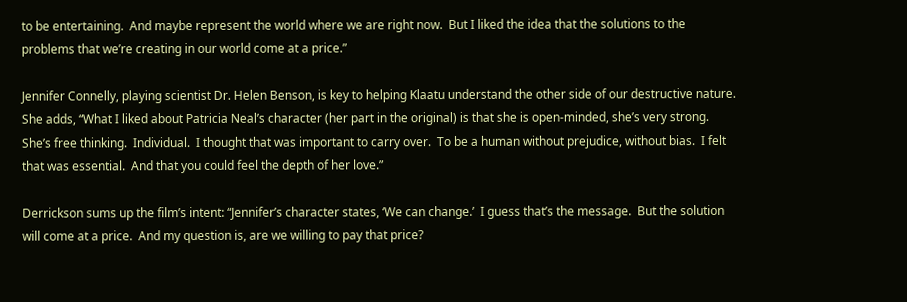to be entertaining.  And maybe represent the world where we are right now.  But I liked the idea that the solutions to the problems that we’re creating in our world come at a price.”

Jennifer Connelly, playing scientist Dr. Helen Benson, is key to helping Klaatu understand the other side of our destructive nature. She adds, “What I liked about Patricia Neal’s character (her part in the original) is that she is open-minded, she’s very strong.  She’s free thinking.  Individual.  I thought that was important to carry over.  To be a human without prejudice, without bias.  I felt that was essential.  And that you could feel the depth of her love.”

Derrickson sums up the film’s intent: “Jennifer’s character states, ‘We can change.’  I guess that’s the message.  But the solution will come at a price.  And my question is, are we willing to pay that price?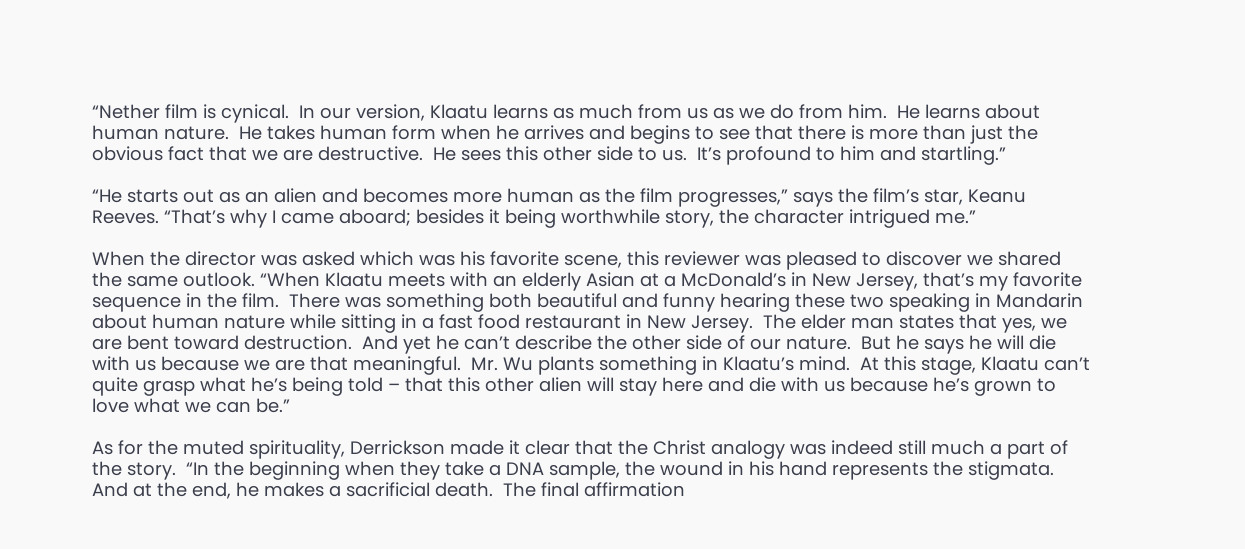“Nether film is cynical.  In our version, Klaatu learns as much from us as we do from him.  He learns about human nature.  He takes human form when he arrives and begins to see that there is more than just the obvious fact that we are destructive.  He sees this other side to us.  It’s profound to him and startling.”

“He starts out as an alien and becomes more human as the film progresses,” says the film’s star, Keanu Reeves. “That’s why I came aboard; besides it being worthwhile story, the character intrigued me.”

When the director was asked which was his favorite scene, this reviewer was pleased to discover we shared the same outlook. “When Klaatu meets with an elderly Asian at a McDonald’s in New Jersey, that’s my favorite sequence in the film.  There was something both beautiful and funny hearing these two speaking in Mandarin about human nature while sitting in a fast food restaurant in New Jersey.  The elder man states that yes, we are bent toward destruction.  And yet he can’t describe the other side of our nature.  But he says he will die with us because we are that meaningful.  Mr. Wu plants something in Klaatu’s mind.  At this stage, Klaatu can’t quite grasp what he’s being told – that this other alien will stay here and die with us because he’s grown to love what we can be.”

As for the muted spirituality, Derrickson made it clear that the Christ analogy was indeed still much a part of the story.  “In the beginning when they take a DNA sample, the wound in his hand represents the stigmata.  And at the end, he makes a sacrificial death.  The final affirmation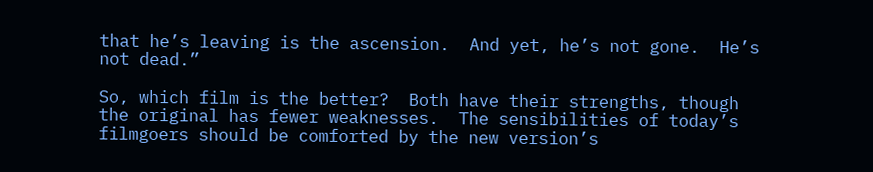that he’s leaving is the ascension.  And yet, he’s not gone.  He’s not dead.”

So, which film is the better?  Both have their strengths, though the original has fewer weaknesses.  The sensibilities of today’s filmgoers should be comforted by the new version’s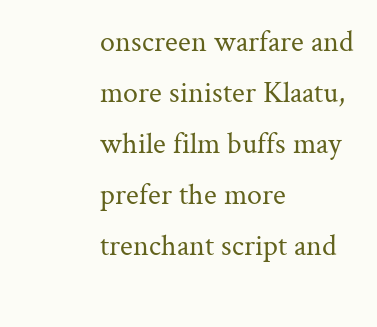onscreen warfare and more sinister Klaatu, while film buffs may prefer the more trenchant script and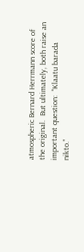atmospheric Bernard Herrmann score of the original.  But ultimately, both raise an important question:  “Klaatu barada nikto.”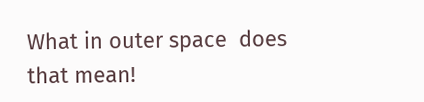What in outer space  does that mean!